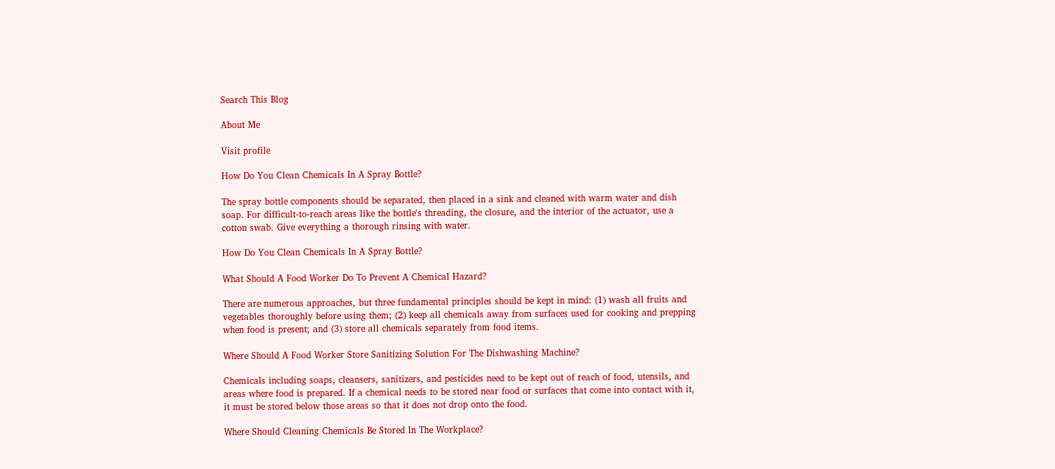Search This Blog

About Me

Visit profile

How Do You Clean Chemicals In A Spray Bottle?

The spray bottle components should be separated, then placed in a sink and cleaned with warm water and dish soap. For difficult-to-reach areas like the bottle's threading, the closure, and the interior of the actuator, use a cotton swab. Give everything a thorough rinsing with water.

How Do You Clean Chemicals In A Spray Bottle?

What Should A Food Worker Do To Prevent A Chemical Hazard?

There are numerous approaches, but three fundamental principles should be kept in mind: (1) wash all fruits and vegetables thoroughly before using them; (2) keep all chemicals away from surfaces used for cooking and prepping when food is present; and (3) store all chemicals separately from food items.

Where Should A Food Worker Store Sanitizing Solution For The Dishwashing Machine?

Chemicals including soaps, cleansers, sanitizers, and pesticides need to be kept out of reach of food, utensils, and areas where food is prepared. If a chemical needs to be stored near food or surfaces that come into contact with it, it must be stored below those areas so that it does not drop onto the food.

Where Should Cleaning Chemicals Be Stored In The Workplace?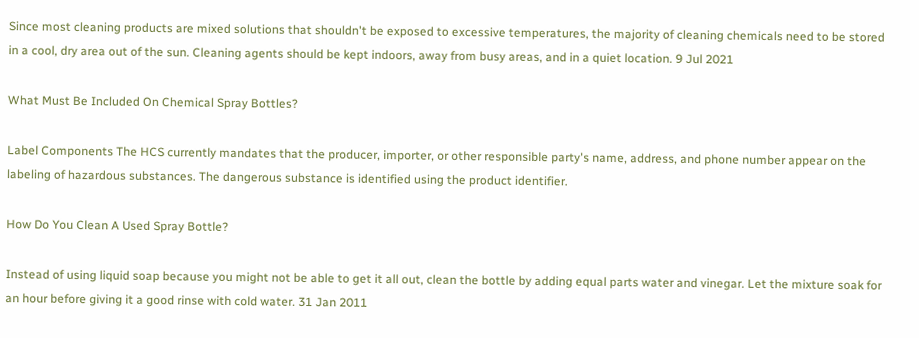Since most cleaning products are mixed solutions that shouldn't be exposed to excessive temperatures, the majority of cleaning chemicals need to be stored in a cool, dry area out of the sun. Cleaning agents should be kept indoors, away from busy areas, and in a quiet location. 9 Jul 2021

What Must Be Included On Chemical Spray Bottles?

Label Components The HCS currently mandates that the producer, importer, or other responsible party's name, address, and phone number appear on the labeling of hazardous substances. The dangerous substance is identified using the product identifier.

How Do You Clean A Used Spray Bottle?

Instead of using liquid soap because you might not be able to get it all out, clean the bottle by adding equal parts water and vinegar. Let the mixture soak for an hour before giving it a good rinse with cold water. 31 Jan 2011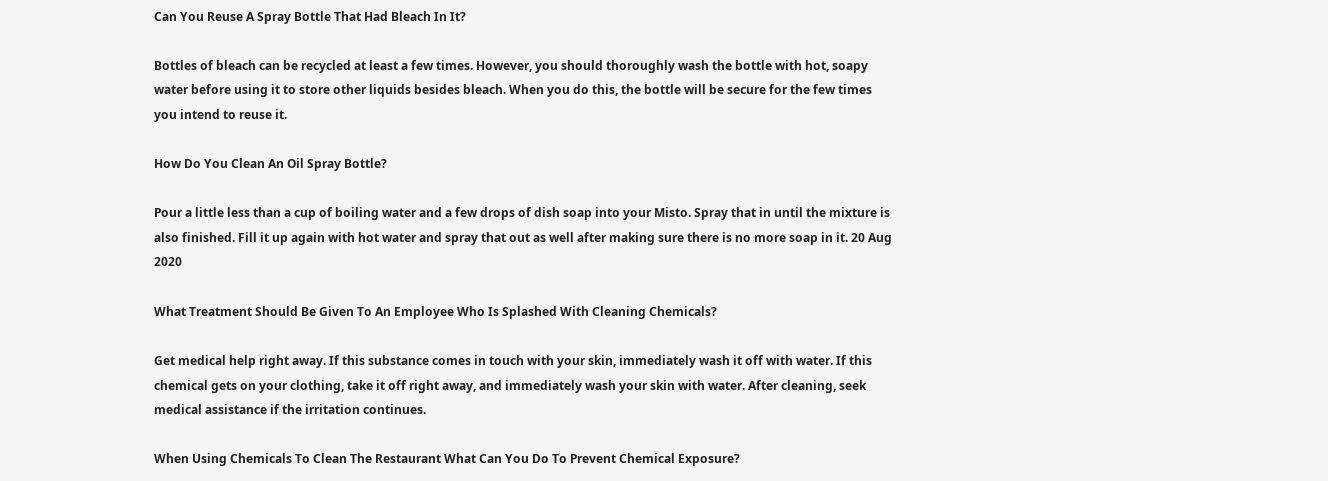Can You Reuse A Spray Bottle That Had Bleach In It?

Bottles of bleach can be recycled at least a few times. However, you should thoroughly wash the bottle with hot, soapy water before using it to store other liquids besides bleach. When you do this, the bottle will be secure for the few times you intend to reuse it.

How Do You Clean An Oil Spray Bottle?

Pour a little less than a cup of boiling water and a few drops of dish soap into your Misto. Spray that in until the mixture is also finished. Fill it up again with hot water and spray that out as well after making sure there is no more soap in it. 20 Aug 2020

What Treatment Should Be Given To An Employee Who Is Splashed With Cleaning Chemicals?

Get medical help right away. If this substance comes in touch with your skin, immediately wash it off with water. If this chemical gets on your clothing, take it off right away, and immediately wash your skin with water. After cleaning, seek medical assistance if the irritation continues.

When Using Chemicals To Clean The Restaurant What Can You Do To Prevent Chemical Exposure?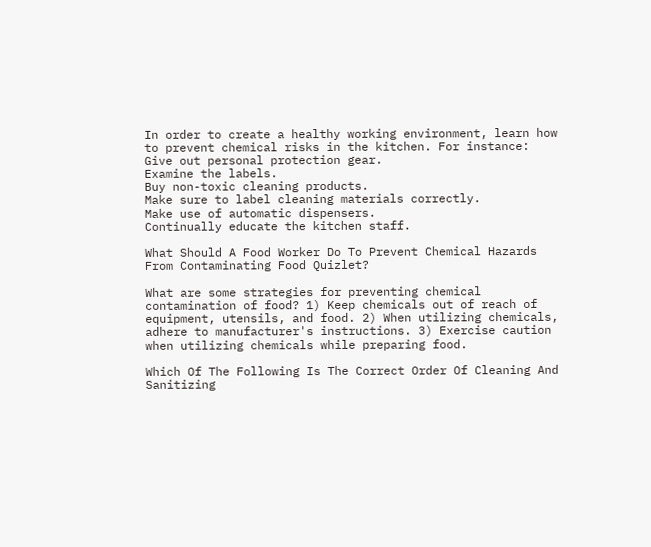In order to create a healthy working environment, learn how to prevent chemical risks in the kitchen. For instance: Give out personal protection gear.
Examine the labels.
Buy non-toxic cleaning products.
Make sure to label cleaning materials correctly.
Make use of automatic dispensers.
Continually educate the kitchen staff.

What Should A Food Worker Do To Prevent Chemical Hazards From Contaminating Food Quizlet?

What are some strategies for preventing chemical contamination of food? 1) Keep chemicals out of reach of equipment, utensils, and food. 2) When utilizing chemicals, adhere to manufacturer's instructions. 3) Exercise caution when utilizing chemicals while preparing food.

Which Of The Following Is The Correct Order Of Cleaning And Sanitizing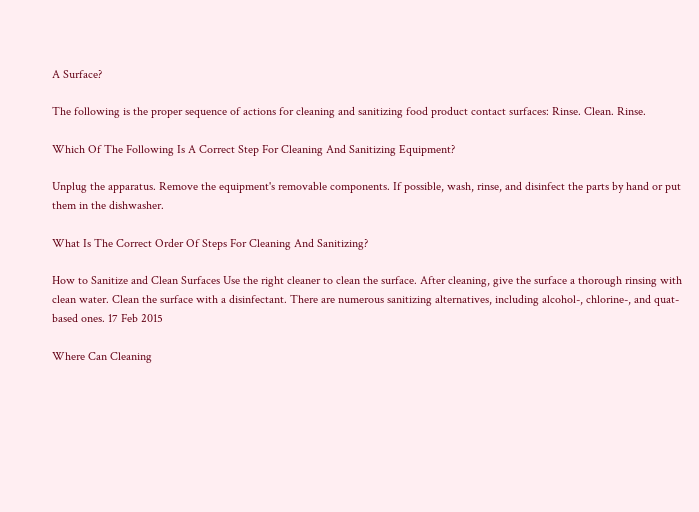A Surface?

The following is the proper sequence of actions for cleaning and sanitizing food product contact surfaces: Rinse. Clean. Rinse.

Which Of The Following Is A Correct Step For Cleaning And Sanitizing Equipment?

Unplug the apparatus. Remove the equipment's removable components. If possible, wash, rinse, and disinfect the parts by hand or put them in the dishwasher.

What Is The Correct Order Of Steps For Cleaning And Sanitizing?

How to Sanitize and Clean Surfaces Use the right cleaner to clean the surface. After cleaning, give the surface a thorough rinsing with clean water. Clean the surface with a disinfectant. There are numerous sanitizing alternatives, including alcohol-, chlorine-, and quat-based ones. 17 Feb 2015

Where Can Cleaning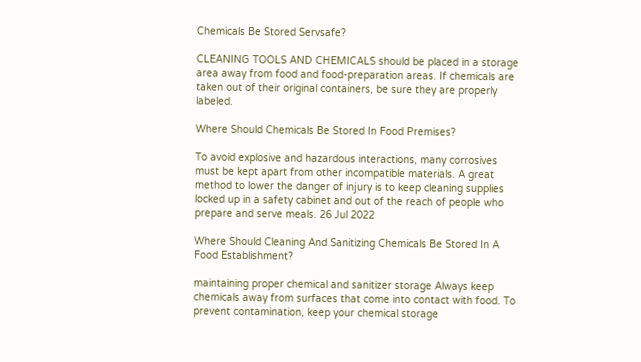Chemicals Be Stored Servsafe?

CLEANING TOOLS AND CHEMICALS should be placed in a storage area away from food and food-preparation areas. If chemicals are taken out of their original containers, be sure they are properly labeled.

Where Should Chemicals Be Stored In Food Premises?

To avoid explosive and hazardous interactions, many corrosives must be kept apart from other incompatible materials. A great method to lower the danger of injury is to keep cleaning supplies locked up in a safety cabinet and out of the reach of people who prepare and serve meals. 26 Jul 2022

Where Should Cleaning And Sanitizing Chemicals Be Stored In A Food Establishment?

maintaining proper chemical and sanitizer storage Always keep chemicals away from surfaces that come into contact with food. To prevent contamination, keep your chemical storage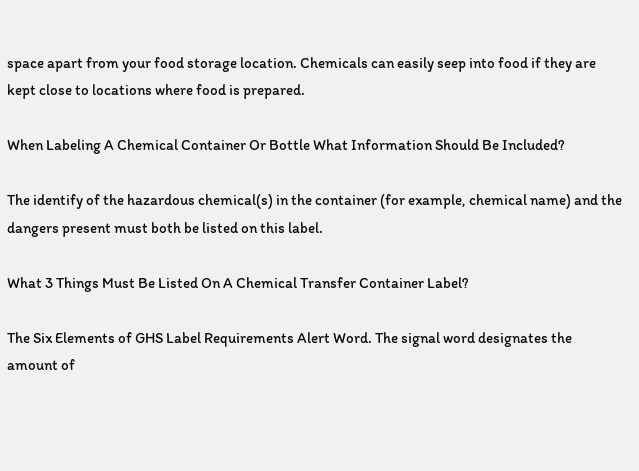space apart from your food storage location. Chemicals can easily seep into food if they are kept close to locations where food is prepared.

When Labeling A Chemical Container Or Bottle What Information Should Be Included?

The identify of the hazardous chemical(s) in the container (for example, chemical name) and the dangers present must both be listed on this label.

What 3 Things Must Be Listed On A Chemical Transfer Container Label?

The Six Elements of GHS Label Requirements Alert Word. The signal word designates the amount of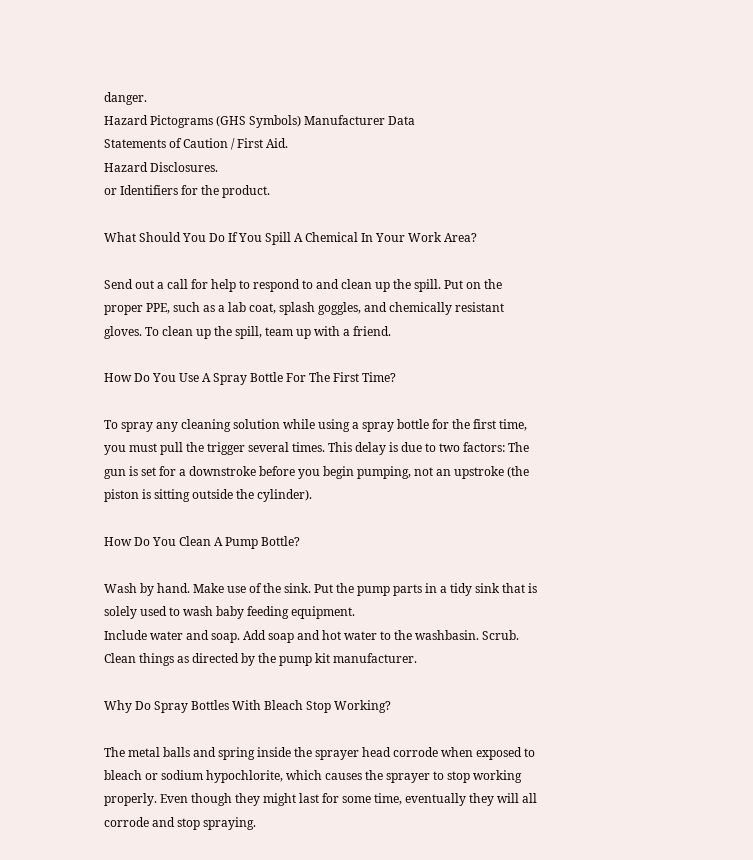danger.
Hazard Pictograms (GHS Symbols) Manufacturer Data
Statements of Caution / First Aid.
Hazard Disclosures.
or Identifiers for the product.

What Should You Do If You Spill A Chemical In Your Work Area?

Send out a call for help to respond to and clean up the spill. Put on the proper PPE, such as a lab coat, splash goggles, and chemically resistant gloves. To clean up the spill, team up with a friend.

How Do You Use A Spray Bottle For The First Time?

To spray any cleaning solution while using a spray bottle for the first time, you must pull the trigger several times. This delay is due to two factors: The gun is set for a downstroke before you begin pumping, not an upstroke (the piston is sitting outside the cylinder).

How Do You Clean A Pump Bottle?

Wash by hand. Make use of the sink. Put the pump parts in a tidy sink that is solely used to wash baby feeding equipment.
Include water and soap. Add soap and hot water to the washbasin. Scrub. Clean things as directed by the pump kit manufacturer.

Why Do Spray Bottles With Bleach Stop Working?

The metal balls and spring inside the sprayer head corrode when exposed to bleach or sodium hypochlorite, which causes the sprayer to stop working properly. Even though they might last for some time, eventually they will all corrode and stop spraying.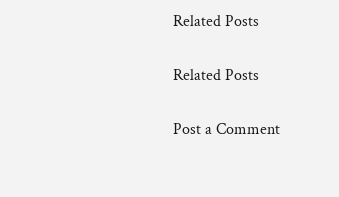Related Posts

Related Posts

Post a Comment